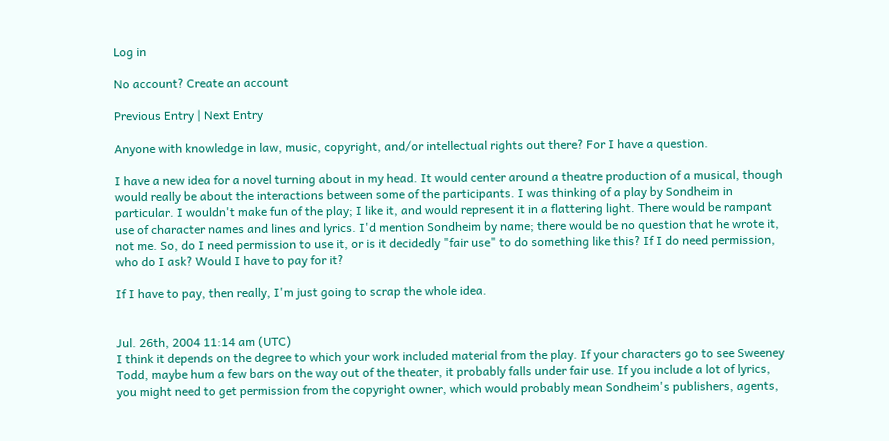Log in

No account? Create an account

Previous Entry | Next Entry

Anyone with knowledge in law, music, copyright, and/or intellectual rights out there? For I have a question.

I have a new idea for a novel turning about in my head. It would center around a theatre production of a musical, though would really be about the interactions between some of the participants. I was thinking of a play by Sondheim in particular. I wouldn't make fun of the play; I like it, and would represent it in a flattering light. There would be rampant use of character names and lines and lyrics. I'd mention Sondheim by name; there would be no question that he wrote it, not me. So, do I need permission to use it, or is it decidedly "fair use" to do something like this? If I do need permission, who do I ask? Would I have to pay for it?

If I have to pay, then really, I'm just going to scrap the whole idea.


Jul. 26th, 2004 11:14 am (UTC)
I think it depends on the degree to which your work included material from the play. If your characters go to see Sweeney Todd, maybe hum a few bars on the way out of the theater, it probably falls under fair use. If you include a lot of lyrics, you might need to get permission from the copyright owner, which would probably mean Sondheim's publishers, agents,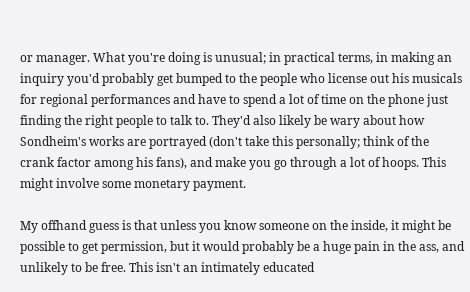or manager. What you're doing is unusual; in practical terms, in making an inquiry you'd probably get bumped to the people who license out his musicals for regional performances and have to spend a lot of time on the phone just finding the right people to talk to. They'd also likely be wary about how Sondheim's works are portrayed (don't take this personally; think of the crank factor among his fans), and make you go through a lot of hoops. This might involve some monetary payment.

My offhand guess is that unless you know someone on the inside, it might be possible to get permission, but it would probably be a huge pain in the ass, and unlikely to be free. This isn't an intimately educated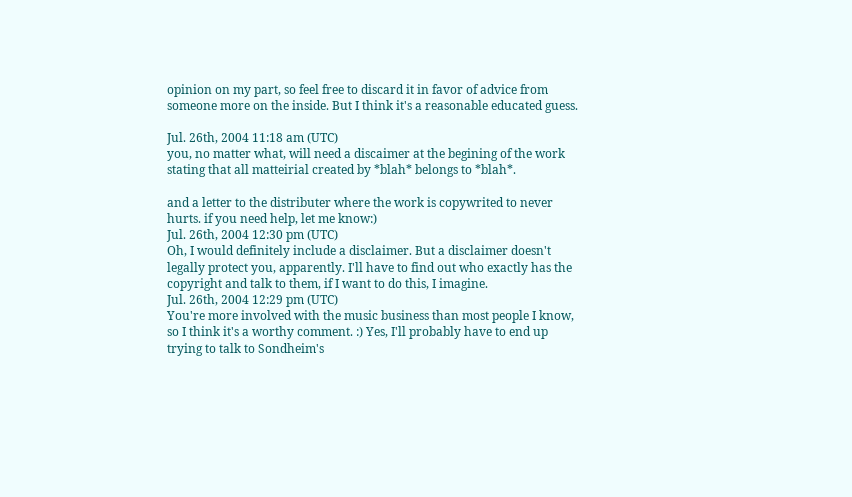opinion on my part, so feel free to discard it in favor of advice from someone more on the inside. But I think it's a reasonable educated guess.

Jul. 26th, 2004 11:18 am (UTC)
you, no matter what, will need a discaimer at the begining of the work stating that all matteirial created by *blah* belongs to *blah*.

and a letter to the distributer where the work is copywrited to never hurts. if you need help, let me know:)
Jul. 26th, 2004 12:30 pm (UTC)
Oh, I would definitely include a disclaimer. But a disclaimer doesn't legally protect you, apparently. I'll have to find out who exactly has the copyright and talk to them, if I want to do this, I imagine.
Jul. 26th, 2004 12:29 pm (UTC)
You're more involved with the music business than most people I know, so I think it's a worthy comment. :) Yes, I'll probably have to end up trying to talk to Sondheim's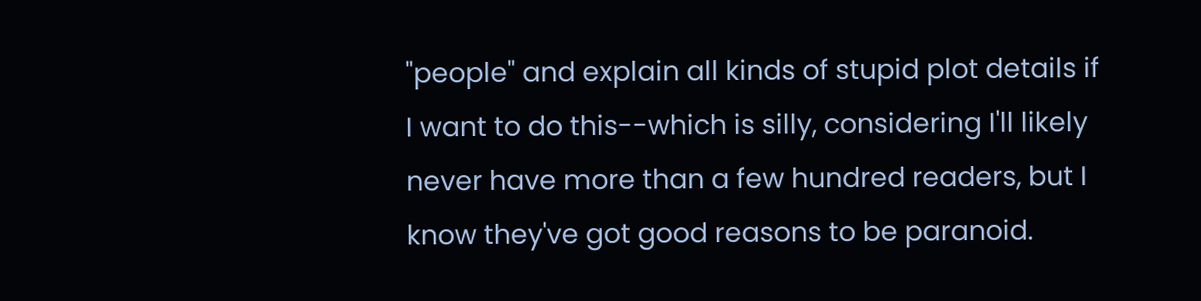"people" and explain all kinds of stupid plot details if I want to do this--which is silly, considering I'll likely never have more than a few hundred readers, but I know they've got good reasons to be paranoid.